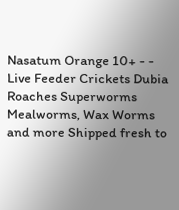Nasatum Orange 10+ - - Live Feeder Crickets Dubia Roaches Superworms Mealworms, Wax Worms and more Shipped fresh to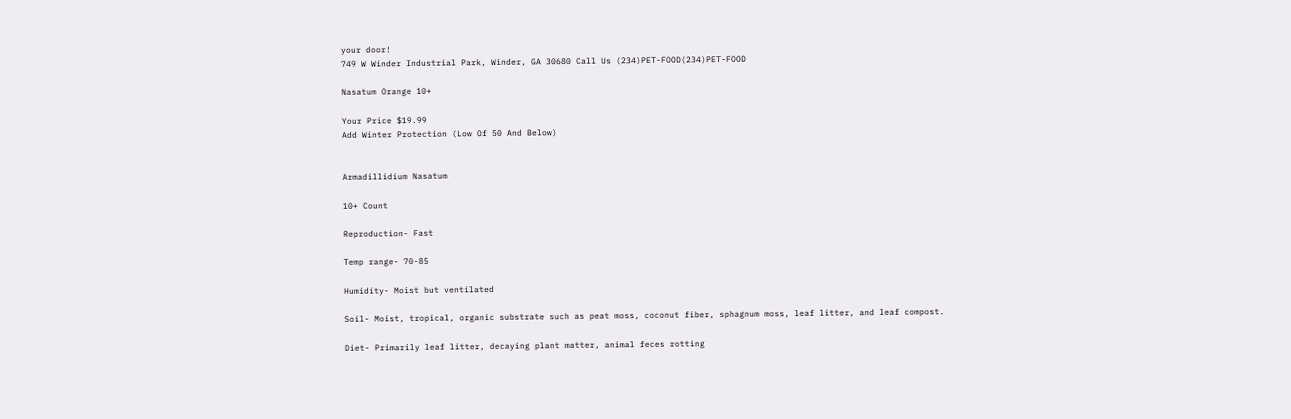your door!
749 W Winder Industrial Park, Winder, GA 30680 Call Us (234)PET-FOOD(234)PET-FOOD

Nasatum Orange 10+

Your Price $19.99
Add Winter Protection (Low Of 50 And Below)


Armadillidium Nasatum

10+ Count

Reproduction- Fast

Temp range- 70-85

Humidity- Moist but ventilated

Soil- Moist, tropical, organic substrate such as peat moss, coconut fiber, sphagnum moss, leaf litter, and leaf compost.

Diet- Primarily leaf litter, decaying plant matter, animal feces rotting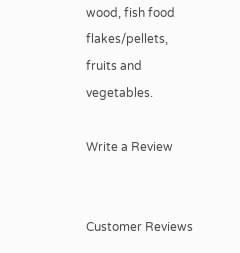wood, fish food flakes/pellets, fruits and vegetables.

Write a Review


Customer Reviews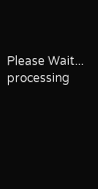Please Wait... processing